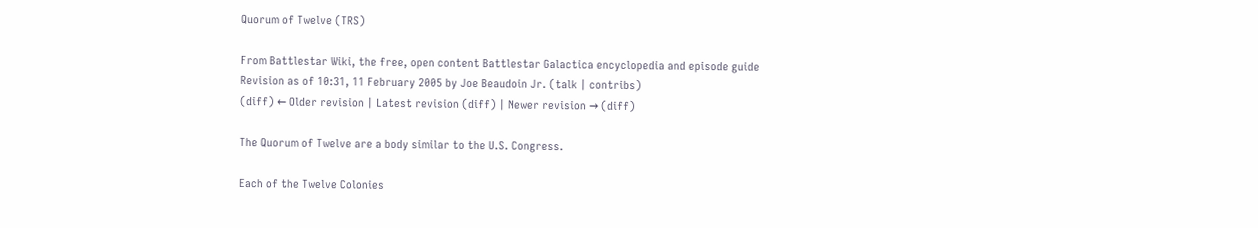Quorum of Twelve (TRS)

From Battlestar Wiki, the free, open content Battlestar Galactica encyclopedia and episode guide
Revision as of 10:31, 11 February 2005 by Joe Beaudoin Jr. (talk | contribs)
(diff) ← Older revision | Latest revision (diff) | Newer revision → (diff)

The Quorum of Twelve are a body similar to the U.S. Congress.

Each of the Twelve Colonies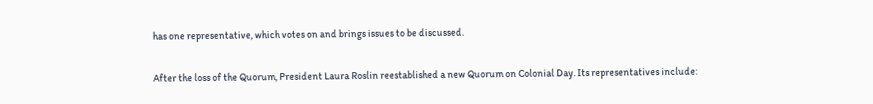has one representative, which votes on and brings issues to be discussed.

After the loss of the Quorum, President Laura Roslin reestablished a new Quorum on Colonial Day. Its representatives include: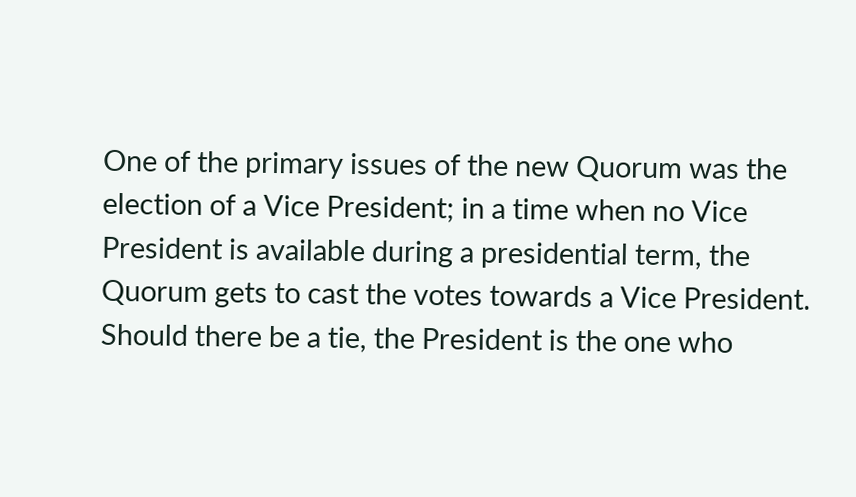One of the primary issues of the new Quorum was the election of a Vice President; in a time when no Vice President is available during a presidential term, the Quorum gets to cast the votes towards a Vice President. Should there be a tie, the President is the one who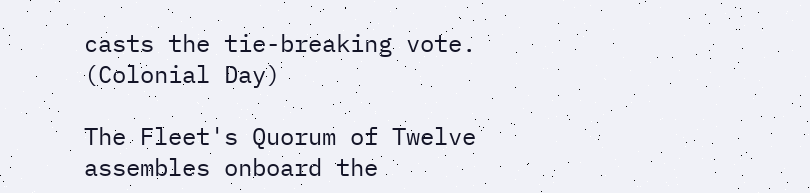casts the tie-breaking vote. (Colonial Day)

The Fleet's Quorum of Twelve assembles onboard the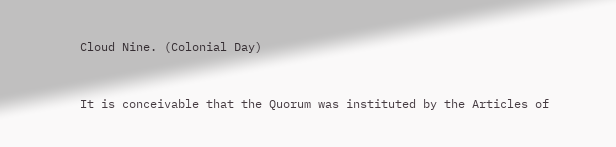Cloud Nine. (Colonial Day)


It is conceivable that the Quorum was instituted by the Articles of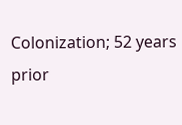Colonization; 52 years prior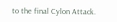to the final Cylon Attack.